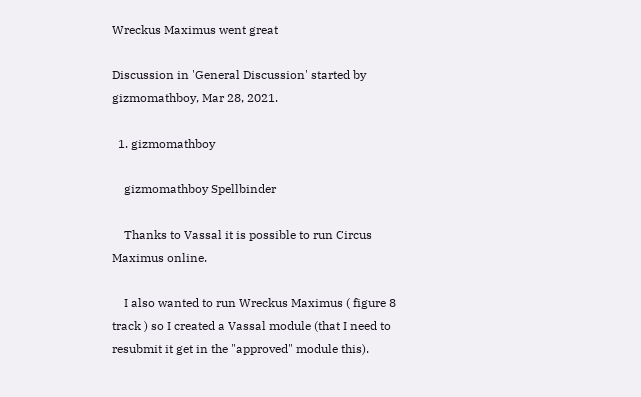Wreckus Maximus went great

Discussion in 'General Discussion' started by gizmomathboy, Mar 28, 2021.

  1. gizmomathboy

    gizmomathboy Spellbinder

    Thanks to Vassal it is possible to run Circus Maximus online.

    I also wanted to run Wreckus Maximus ( figure 8 track ) so I created a Vassal module (that I need to resubmit it get in the "approved" module this).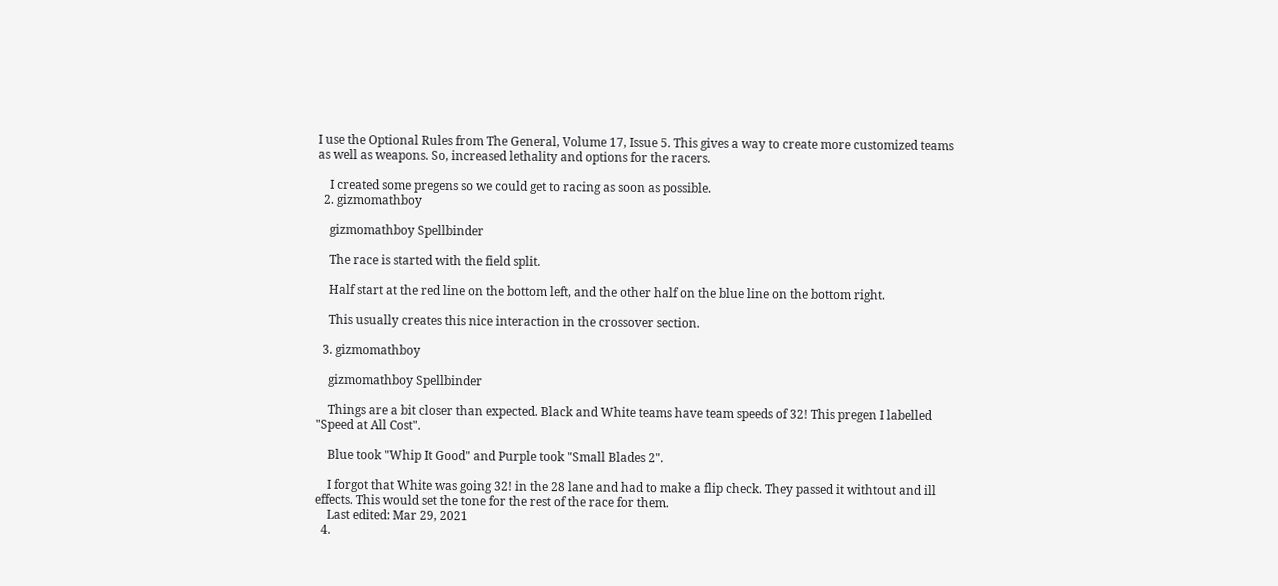I use the Optional Rules from The General, Volume 17, Issue 5. This gives a way to create more customized teams as well as weapons. So, increased lethality and options for the racers.

    I created some pregens so we could get to racing as soon as possible.
  2. gizmomathboy

    gizmomathboy Spellbinder

    The race is started with the field split.

    Half start at the red line on the bottom left, and the other half on the blue line on the bottom right.

    This usually creates this nice interaction in the crossover section.

  3. gizmomathboy

    gizmomathboy Spellbinder

    Things are a bit closer than expected. Black and White teams have team speeds of 32! This pregen I labelled "Speed at All Cost".

    Blue took "Whip It Good" and Purple took "Small Blades 2".

    I forgot that White was going 32! in the 28 lane and had to make a flip check. They passed it withtout and ill effects. This would set the tone for the rest of the race for them.
    Last edited: Mar 29, 2021
  4.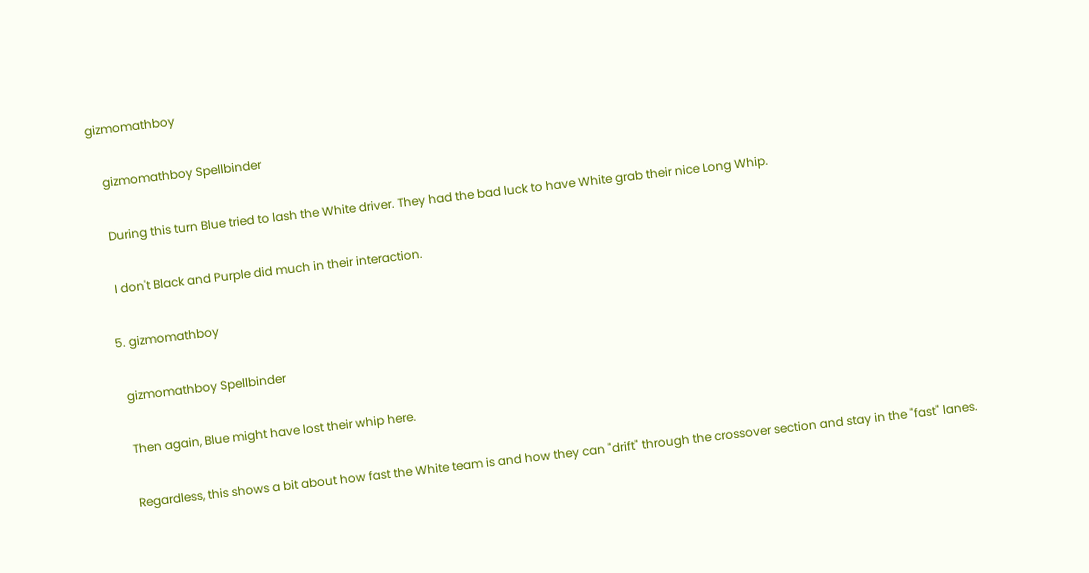gizmomathboy

    gizmomathboy Spellbinder

    During this turn Blue tried to lash the White driver. They had the bad luck to have White grab their nice Long Whip.

    I don't Black and Purple did much in their interaction.

  5. gizmomathboy

    gizmomathboy Spellbinder

    Then again, Blue might have lost their whip here.

    Regardless, this shows a bit about how fast the White team is and how they can "drift" through the crossover section and stay in the "fast" lanes.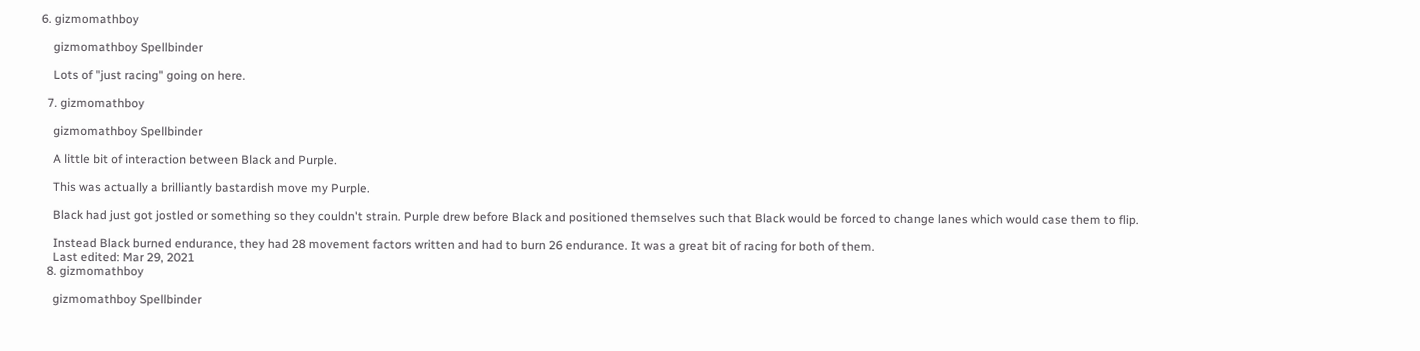6. gizmomathboy

    gizmomathboy Spellbinder

    Lots of "just racing" going on here.

  7. gizmomathboy

    gizmomathboy Spellbinder

    A little bit of interaction between Black and Purple.

    This was actually a brilliantly bastardish move my Purple.

    Black had just got jostled or something so they couldn't strain. Purple drew before Black and positioned themselves such that Black would be forced to change lanes which would case them to flip.

    Instead Black burned endurance, they had 28 movement factors written and had to burn 26 endurance. It was a great bit of racing for both of them.
    Last edited: Mar 29, 2021
  8. gizmomathboy

    gizmomathboy Spellbinder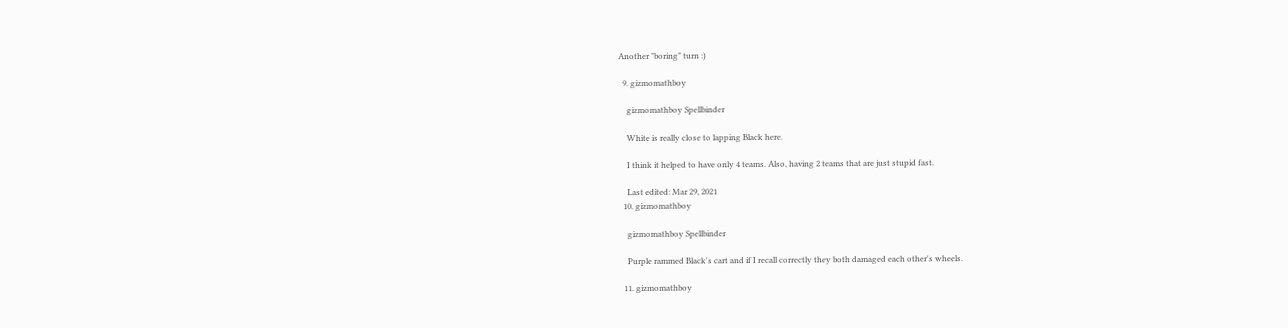Another "boring" turn :)

  9. gizmomathboy

    gizmomathboy Spellbinder

    White is really close to lapping Black here.

    I think it helped to have only 4 teams. Also, having 2 teams that are just stupid fast.

    Last edited: Mar 29, 2021
  10. gizmomathboy

    gizmomathboy Spellbinder

    Purple rammed Black's cart and if I recall correctly they both damaged each other's wheels.

  11. gizmomathboy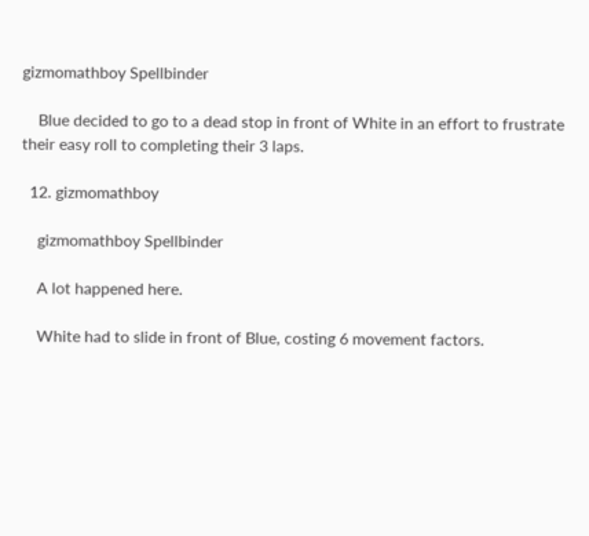gizmomathboy Spellbinder

    Blue decided to go to a dead stop in front of White in an effort to frustrate their easy roll to completing their 3 laps.

  12. gizmomathboy

    gizmomathboy Spellbinder

    A lot happened here.

    White had to slide in front of Blue, costing 6 movement factors.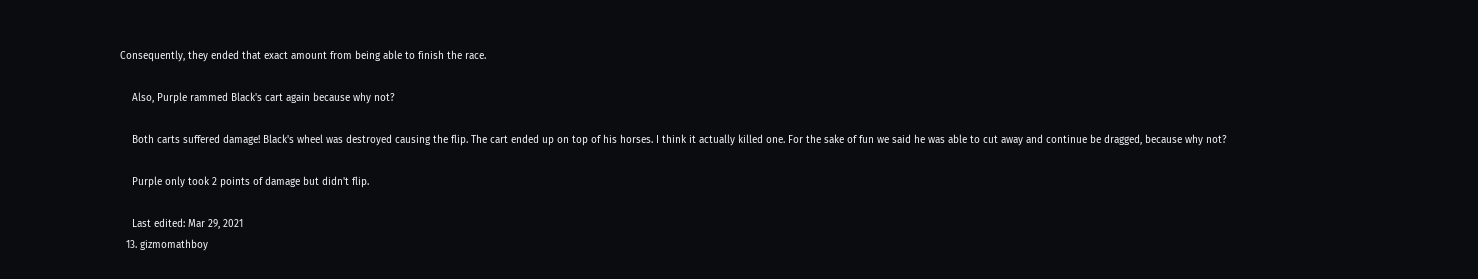Consequently, they ended that exact amount from being able to finish the race.

    Also, Purple rammed Black's cart again because why not?

    Both carts suffered damage! Black's wheel was destroyed causing the flip. The cart ended up on top of his horses. I think it actually killed one. For the sake of fun we said he was able to cut away and continue be dragged, because why not?

    Purple only took 2 points of damage but didn't flip.

    Last edited: Mar 29, 2021
  13. gizmomathboy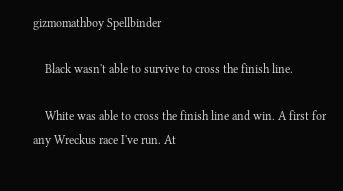gizmomathboy Spellbinder

    Black wasn't able to survive to cross the finish line.

    White was able to cross the finish line and win. A first for any Wreckus race I've run. At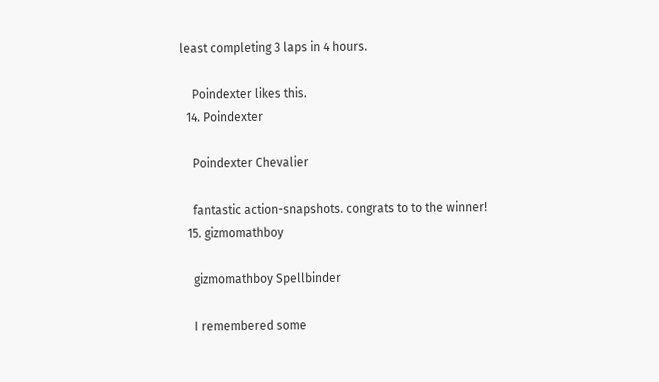least completing 3 laps in 4 hours.

    Poindexter likes this.
  14. Poindexter

    Poindexter Chevalier

    fantastic action-snapshots. congrats to to the winner!
  15. gizmomathboy

    gizmomathboy Spellbinder

    I remembered some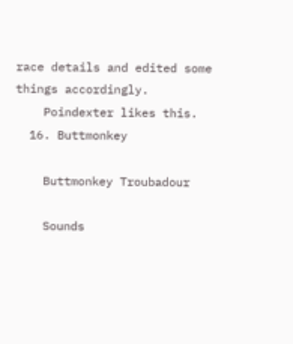race details and edited some things accordingly.
    Poindexter likes this.
  16. Buttmonkey

    Buttmonkey Troubadour

    Sounds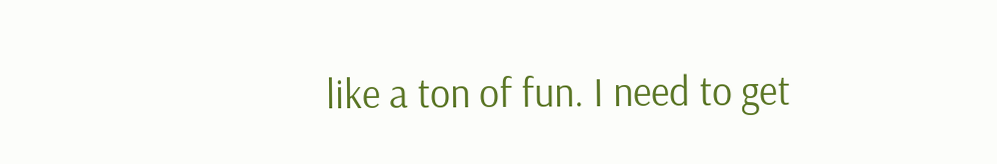like a ton of fun. I need to get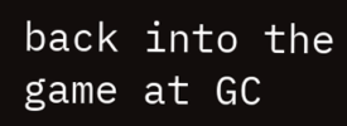back into the game at GC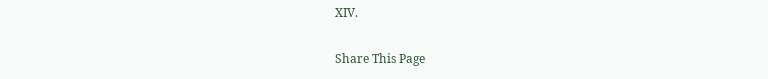XIV.

Share This Page